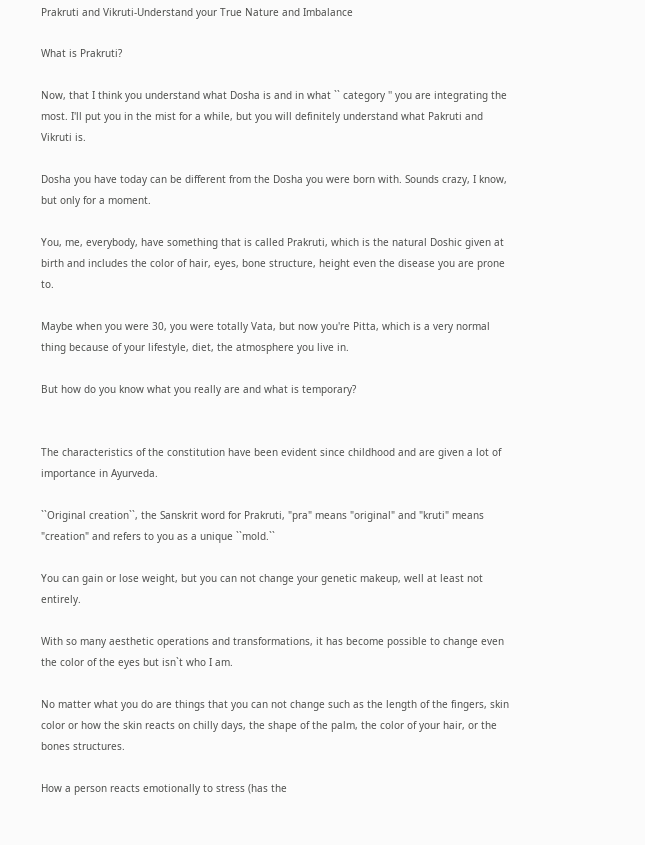Prakruti and Vikruti-Understand your True Nature and Imbalance

What is Prakruti?

Now, that I think you understand what Dosha is and in what `` category '' you are integrating the most. I'll put you in the mist for a while, but you will definitely understand what Pakruti and Vikruti is.

Dosha you have today can be different from the Dosha you were born with. Sounds crazy, I know, but only for a moment.

You, me, everybody, have something that is called Prakruti, which is the natural Doshic given at birth and includes the color of hair, eyes, bone structure, height even the disease you are prone to.

Maybe when you were 30, you were totally Vata, but now you're Pitta, which is a very normal thing because of your lifestyle, diet, the atmosphere you live in.

But how do you know what you really are and what is temporary?


The characteristics of the constitution have been evident since childhood and are given a lot of importance in Ayurveda.

``Original creation``, the Sanskrit word for Prakruti, "pra" means "original" and "kruti" means "creation" and refers to you as a unique ``mold.``

You can gain or lose weight, but you can not change your genetic makeup, well at least not entirely.

With so many aesthetic operations and transformations, it has become possible to change even the color of the eyes but isn`t who I am.

No matter what you do are things that you can not change such as the length of the fingers, skin color or how the skin reacts on chilly days, the shape of the palm, the color of your hair, or the bones structures.

How a person reacts emotionally to stress (has the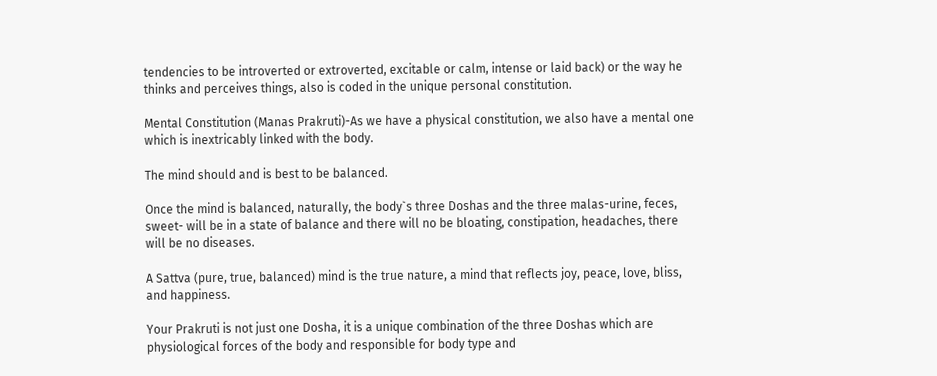tendencies to be introverted or extroverted, excitable or calm, intense or laid back) or the way he thinks and perceives things, also is coded in the unique personal constitution.

Mental Constitution (Manas Prakruti)-As we have a physical constitution, we also have a mental one which is inextricably linked with the body.

The mind should and is best to be balanced.

Once the mind is balanced, naturally, the body`s three Doshas and the three malas-urine, feces, sweet- will be in a state of balance and there will no be bloating, constipation, headaches, there will be no diseases.

A Sattva (pure, true, balanced) mind is the true nature, a mind that reflects joy, peace, love, bliss, and happiness.

Your Prakruti is not just one Dosha, it is a unique combination of the three Doshas which are physiological forces of the body and responsible for body type and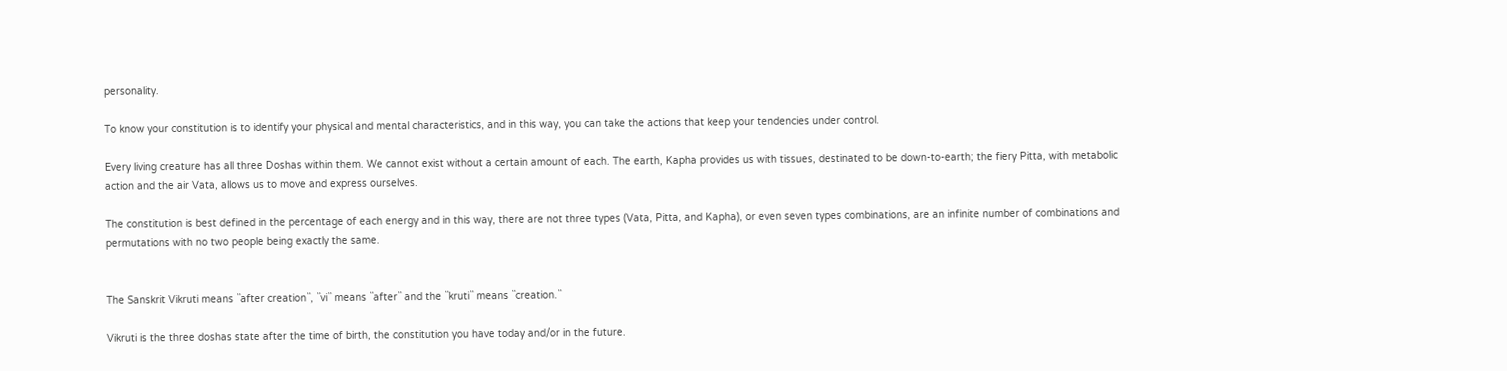personality.

To know your constitution is to identify your physical and mental characteristics, and in this way, you can take the actions that keep your tendencies under control.

Every living creature has all three Doshas within them. We cannot exist without a certain amount of each. The earth, Kapha provides us with tissues, destinated to be down-to-earth; the fiery Pitta, with metabolic action and the air Vata, allows us to move and express ourselves.

The constitution is best defined in the percentage of each energy and in this way, there are not three types (Vata, Pitta, and Kapha), or even seven types combinations, are an infinite number of combinations and permutations with no two people being exactly the same.


The Sanskrit Vikruti means ``after creation``, ``vi`` means ``after`` and the ``kruti`` means ``creation.``

Vikruti is the three doshas state after the time of birth, the constitution you have today and/or in the future.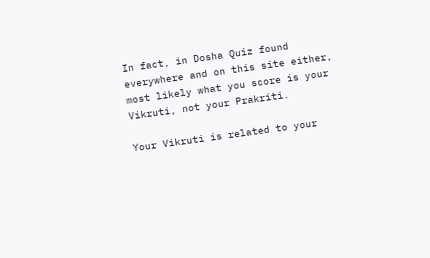In fact, in Dosha Quiz found everywhere and on this site either, most likely what you score is your Vikruti, not your Prakriti.

Your Vikruti is related to your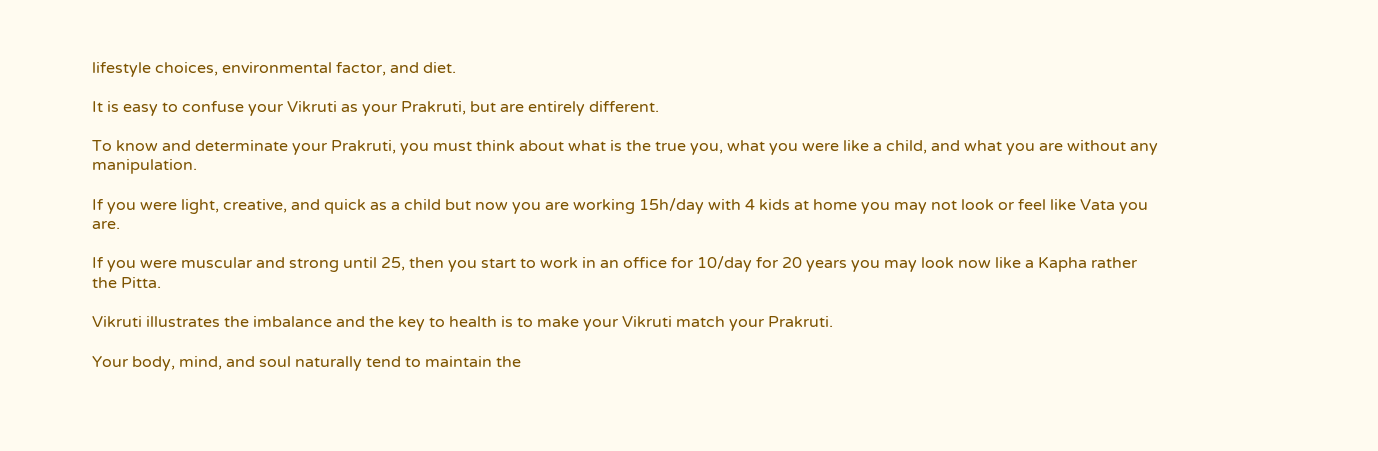lifestyle choices, environmental factor, and diet.

It is easy to confuse your Vikruti as your Prakruti, but are entirely different.

To know and determinate your Prakruti, you must think about what is the true you, what you were like a child, and what you are without any manipulation.

If you were light, creative, and quick as a child but now you are working 15h/day with 4 kids at home you may not look or feel like Vata you are.

If you were muscular and strong until 25, then you start to work in an office for 10/day for 20 years you may look now like a Kapha rather the Pitta.

Vikruti illustrates the imbalance and the key to health is to make your Vikruti match your Prakruti.

Your body, mind, and soul naturally tend to maintain the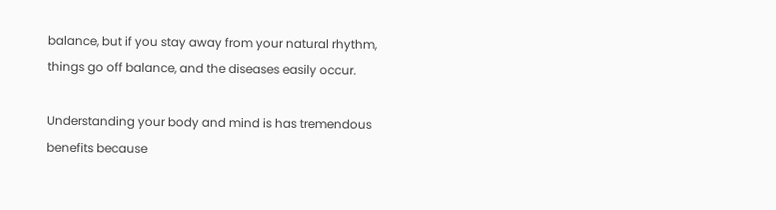balance, but if you stay away from your natural rhythm, things go off balance, and the diseases easily occur.

Understanding your body and mind is has tremendous benefits because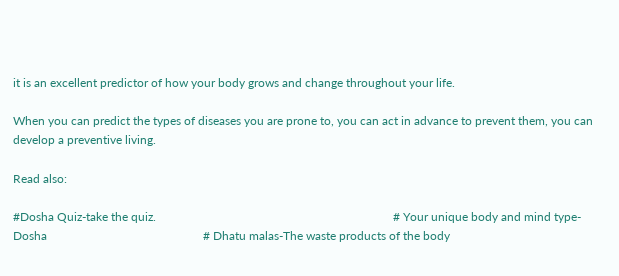it is an excellent predictor of how your body grows and change throughout your life.

When you can predict the types of diseases you are prone to, you can act in advance to prevent them, you can develop a preventive living.

Read also:

#Dosha Quiz-take the quiz.                                                                               # Your unique body and mind type-Dosha                                                    # Dhatu malas-The waste products of the body